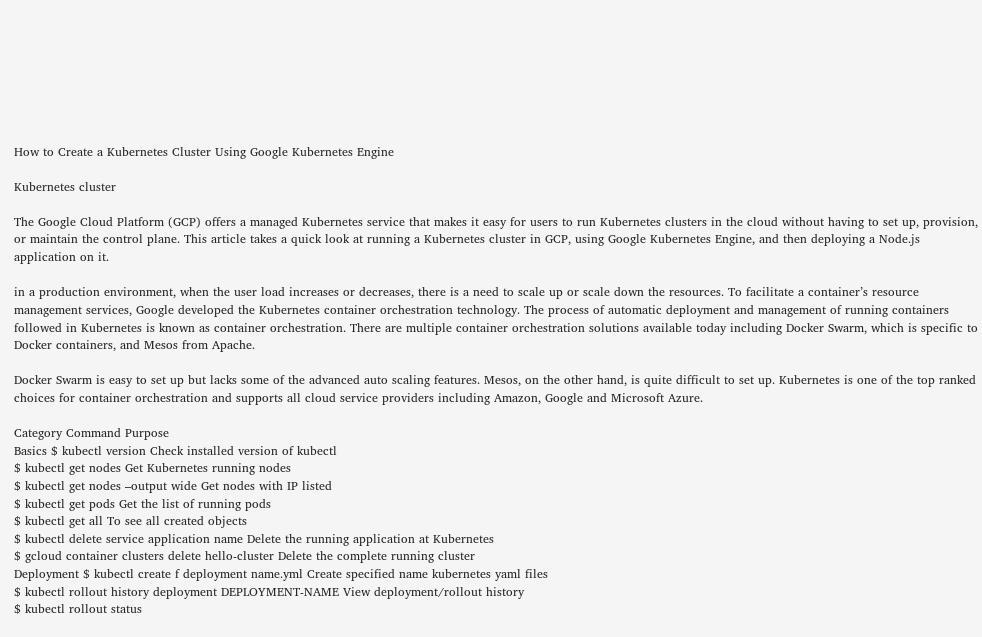How to Create a Kubernetes Cluster Using Google Kubernetes Engine

Kubernetes cluster

The Google Cloud Platform (GCP) offers a managed Kubernetes service that makes it easy for users to run Kubernetes clusters in the cloud without having to set up, provision, or maintain the control plane. This article takes a quick look at running a Kubernetes cluster in GCP, using Google Kubernetes Engine, and then deploying a Node.js application on it.

in a production environment, when the user load increases or decreases, there is a need to scale up or scale down the resources. To facilitate a container’s resource management services, Google developed the Kubernetes container orchestration technology. The process of automatic deployment and management of running containers followed in Kubernetes is known as container orchestration. There are multiple container orchestration solutions available today including Docker Swarm, which is specific to Docker containers, and Mesos from Apache.

Docker Swarm is easy to set up but lacks some of the advanced auto scaling features. Mesos, on the other hand, is quite difficult to set up. Kubernetes is one of the top ranked choices for container orchestration and supports all cloud service providers including Amazon, Google and Microsoft Azure.

Category Command Purpose
Basics $ kubectl version Check installed version of kubectl
$ kubectl get nodes Get Kubernetes running nodes
$ kubectl get nodes –output wide Get nodes with IP listed
$ kubectl get pods Get the list of running pods
$ kubectl get all To see all created objects
$ kubectl delete service application name Delete the running application at Kubernetes
$ gcloud container clusters delete hello-cluster Delete the complete running cluster
Deployment $ kubectl create f deployment name.yml Create specified name kubernetes yaml files
$ kubectl rollout history deployment DEPLOYMENT-NAME View deployment/rollout history
$ kubectl rollout status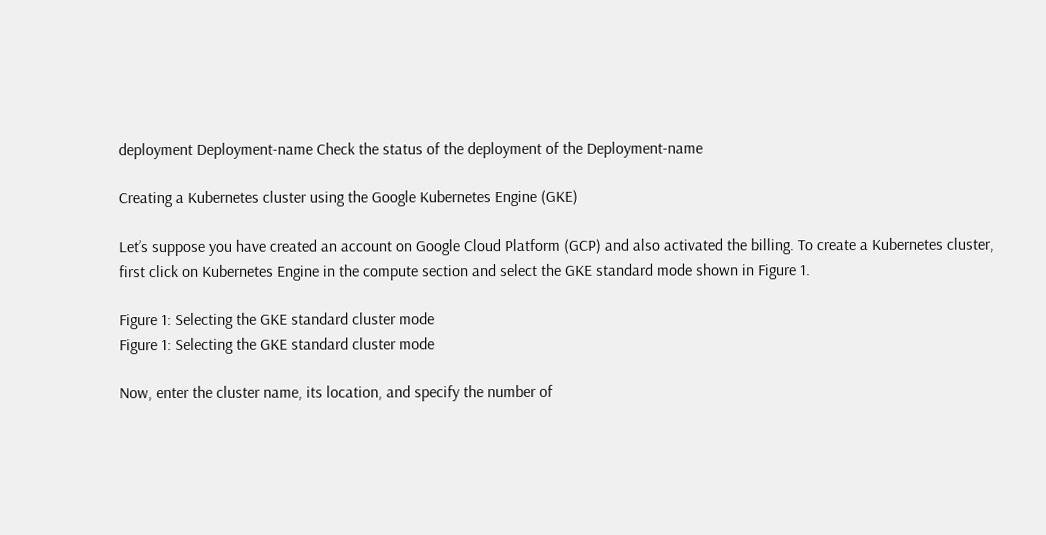deployment Deployment-name Check the status of the deployment of the Deployment-name

Creating a Kubernetes cluster using the Google Kubernetes Engine (GKE)

Let’s suppose you have created an account on Google Cloud Platform (GCP) and also activated the billing. To create a Kubernetes cluster, first click on Kubernetes Engine in the compute section and select the GKE standard mode shown in Figure 1.

Figure 1: Selecting the GKE standard cluster mode
Figure 1: Selecting the GKE standard cluster mode

Now, enter the cluster name, its location, and specify the number of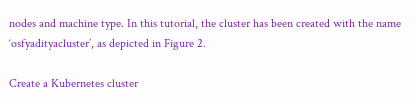nodes and machine type. In this tutorial, the cluster has been created with the name ‘osfyadityacluster’, as depicted in Figure 2.

Create a Kubernetes cluster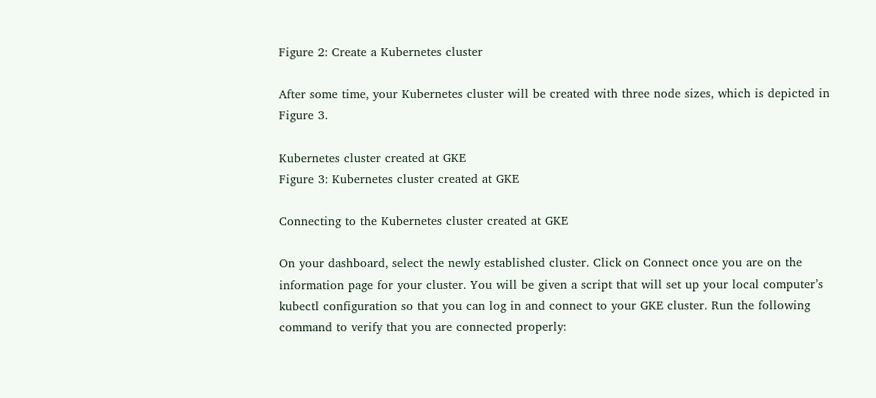Figure 2: Create a Kubernetes cluster

After some time, your Kubernetes cluster will be created with three node sizes, which is depicted in Figure 3.

Kubernetes cluster created at GKE
Figure 3: Kubernetes cluster created at GKE

Connecting to the Kubernetes cluster created at GKE

On your dashboard, select the newly established cluster. Click on Connect once you are on the information page for your cluster. You will be given a script that will set up your local computer’s kubectl configuration so that you can log in and connect to your GKE cluster. Run the following command to verify that you are connected properly: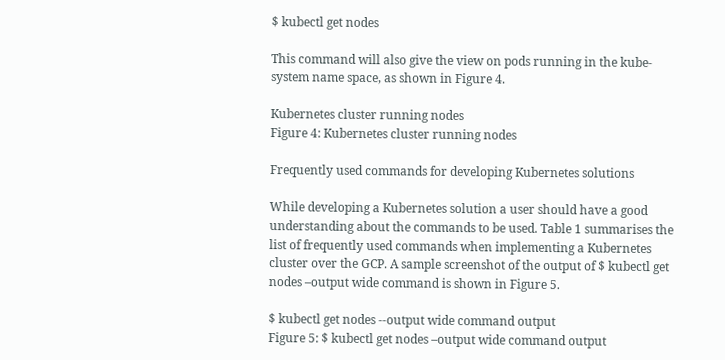$ kubectl get nodes

This command will also give the view on pods running in the kube-system name space, as shown in Figure 4.

Kubernetes cluster running nodes
Figure 4: Kubernetes cluster running nodes

Frequently used commands for developing Kubernetes solutions

While developing a Kubernetes solution a user should have a good understanding about the commands to be used. Table 1 summarises the list of frequently used commands when implementing a Kubernetes cluster over the GCP. A sample screenshot of the output of $ kubectl get nodes –output wide command is shown in Figure 5.

$ kubectl get nodes --output wide command output
Figure 5: $ kubectl get nodes –output wide command output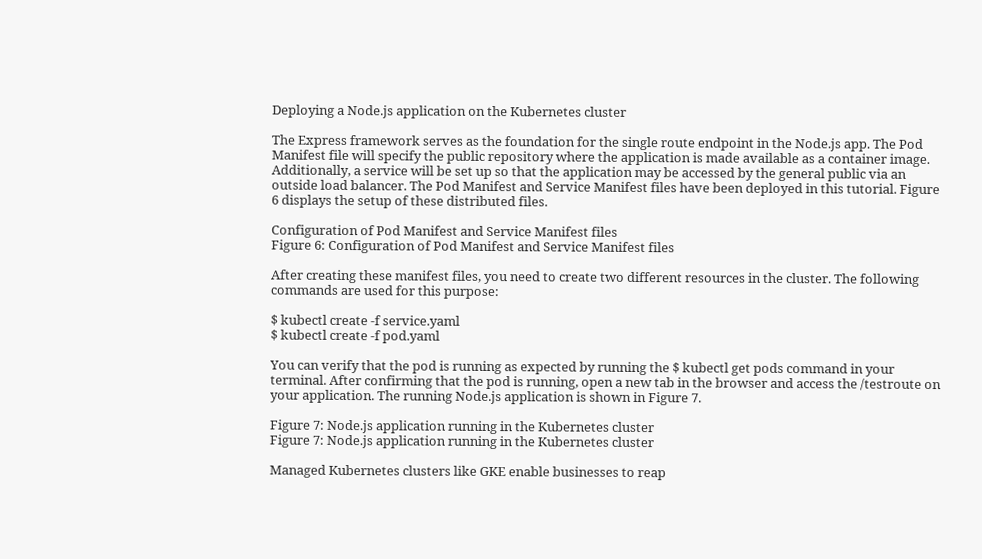Deploying a Node.js application on the Kubernetes cluster

The Express framework serves as the foundation for the single route endpoint in the Node.js app. The Pod Manifest file will specify the public repository where the application is made available as a container image. Additionally, a service will be set up so that the application may be accessed by the general public via an outside load balancer. The Pod Manifest and Service Manifest files have been deployed in this tutorial. Figure 6 displays the setup of these distributed files.

Configuration of Pod Manifest and Service Manifest files
Figure 6: Configuration of Pod Manifest and Service Manifest files

After creating these manifest files, you need to create two different resources in the cluster. The following commands are used for this purpose:

$ kubectl create -f service.yaml
$ kubectl create -f pod.yaml

You can verify that the pod is running as expected by running the $ kubectl get pods command in your terminal. After confirming that the pod is running, open a new tab in the browser and access the /testroute on your application. The running Node.js application is shown in Figure 7.

Figure 7: Node.js application running in the Kubernetes cluster
Figure 7: Node.js application running in the Kubernetes cluster

Managed Kubernetes clusters like GKE enable businesses to reap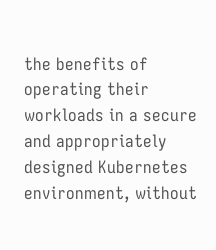the benefits of operating their workloads in a secure and appropriately designed Kubernetes environment, without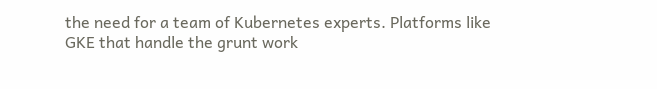the need for a team of Kubernetes experts. Platforms like GKE that handle the grunt work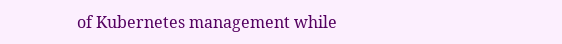of Kubernetes management while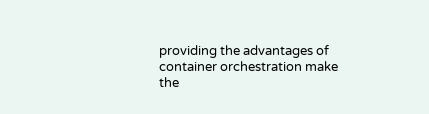providing the advantages of container orchestration make the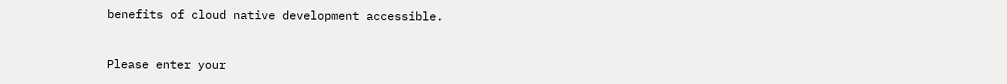benefits of cloud native development accessible.


Please enter your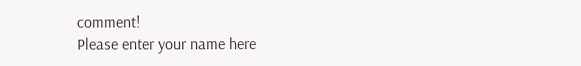comment!
Please enter your name here